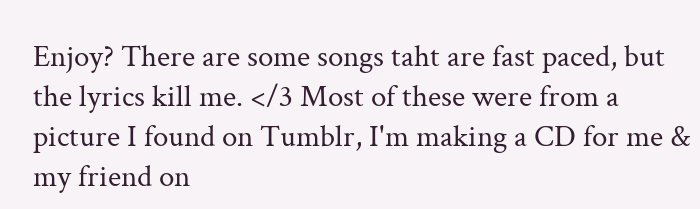Enjoy? There are some songs taht are fast paced, but the lyrics kill me. </3 Most of these were from a picture I found on Tumblr, I'm making a CD for me & my friend on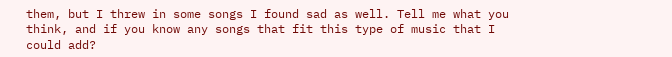them, but I threw in some songs I found sad as well. Tell me what you think, and if you know any songs that fit this type of music that I could add?